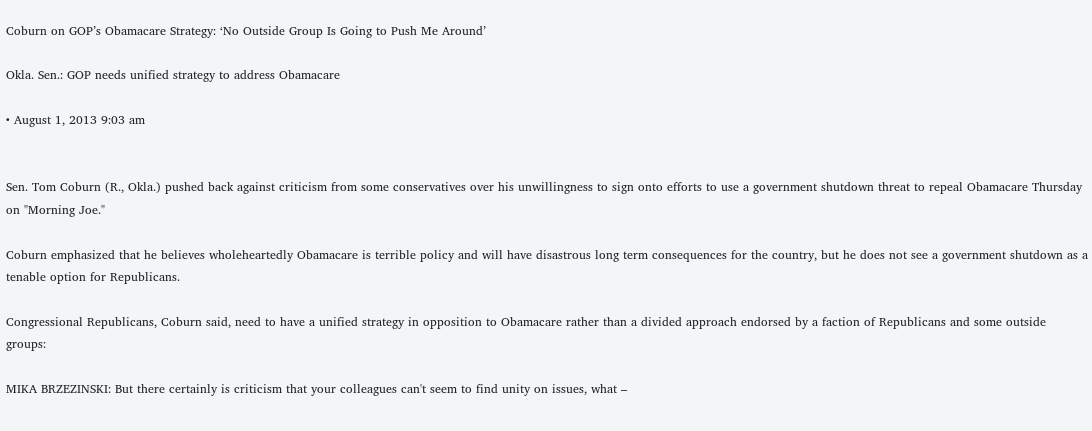Coburn on GOP’s Obamacare Strategy: ‘No Outside Group Is Going to Push Me Around’

Okla. Sen.: GOP needs unified strategy to address Obamacare

• August 1, 2013 9:03 am


Sen. Tom Coburn (R., Okla.) pushed back against criticism from some conservatives over his unwillingness to sign onto efforts to use a government shutdown threat to repeal Obamacare Thursday on "Morning Joe."

Coburn emphasized that he believes wholeheartedly Obamacare is terrible policy and will have disastrous long term consequences for the country, but he does not see a government shutdown as a tenable option for Republicans.

Congressional Republicans, Coburn said, need to have a unified strategy in opposition to Obamacare rather than a divided approach endorsed by a faction of Republicans and some outside groups:

MIKA BRZEZINSKI: But there certainly is criticism that your colleagues can't seem to find unity on issues, what –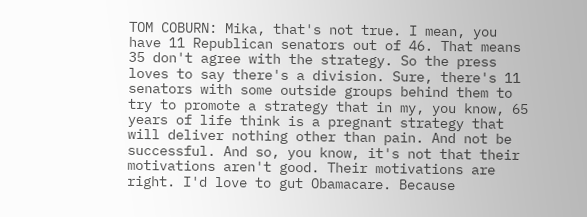TOM COBURN: Mika, that's not true. I mean, you have 11 Republican senators out of 46. That means 35 don't agree with the strategy. So the press loves to say there's a division. Sure, there's 11 senators with some outside groups behind them to try to promote a strategy that in my, you know, 65 years of life think is a pregnant strategy that will deliver nothing other than pain. And not be successful. And so, you know, it's not that their motivations aren't good. Their motivations are right. I'd love to gut Obamacare. Because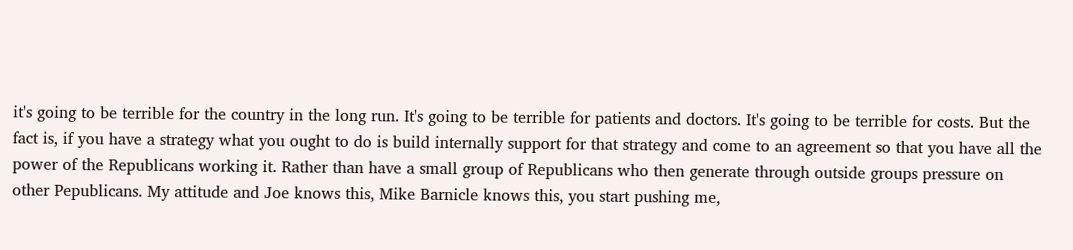it's going to be terrible for the country in the long run. It's going to be terrible for patients and doctors. It's going to be terrible for costs. But the fact is, if you have a strategy what you ought to do is build internally support for that strategy and come to an agreement so that you have all the power of the Republicans working it. Rather than have a small group of Republicans who then generate through outside groups pressure on other Pepublicans. My attitude and Joe knows this, Mike Barnicle knows this, you start pushing me,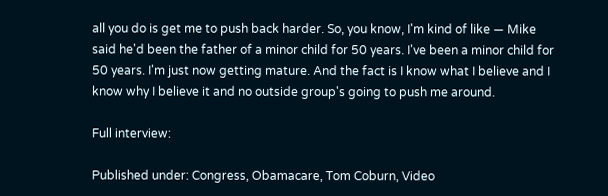all you do is get me to push back harder. So, you know, I'm kind of like — Mike said he'd been the father of a minor child for 50 years. I've been a minor child for 50 years. I'm just now getting mature. And the fact is I know what I believe and I know why I believe it and no outside group's going to push me around.

Full interview:

Published under: Congress, Obamacare, Tom Coburn, Video